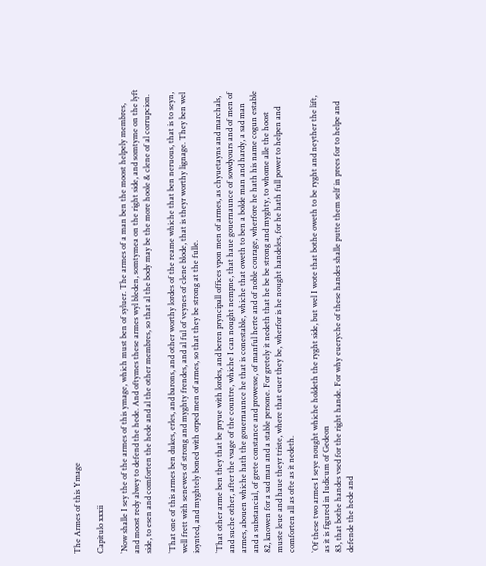The Armes of this Ymage

Capitulo xxxii

`Now shalle I sey the of the armes of this ymage, which must ben of syluer. The armes of a man ben the moost helpely membres, and moost redy alwey to defend the hede. And oftymes these armes wyl bleden, somtymea on the right side, and somtyme on the lyft side, to esen and comforten the hede and al the other membres, so that al the body may be the more hoole & clene of al corrupcion.

`That one of this armes ben dukes, erles, and barons, and other worthy lordes of the reame whiche that ben neruous, that is to seyn, well frett with senewes of strong and myghty frendes, and al ful of veynes of clene blode, that is theyr worthy lignage. They ben wel ioynted, and myghtely boned with orped men of armes, so that they be strong at the fulle.

`That other arme ben they that be pryue with lordes, and beren pryncipall offices vpon men of armes, as chyuetayns and marchals, and suche other, after the vsage of the countre, whiche I can nought nempne, that haue gouernaunce of sowdyours and of men of armes, abouen whiche hath the gouernaunce he that is conestable, whiche that oweth to ben a bolde man and hardy, a sad man and a substancial, of grete constance and prowesse, of manful herte and of noble courage, wherfore he hath his name cogun estable
82, knowen for a sad man and a stable persone. For gretely it nedeth that he be be strong and myghty, to whome alle the hoost muste leue and haue theyr triste, where that euer they be, wherfor is he nought handeles, for he hath full power to helpen and comforten all as ofte as it nedeth.

`Of these two armes I seye nought whiche holdeth the ryght side, but wel I wote that bothe oweth to be ryght and neyther the lift, as it is figured in Iudicum of Gedeon
83, that bothe handes vsed for the right hande. For why eueryche of these handes shalle putte them self in prees for to helpe and defende the hede and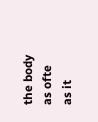the body as ofte as it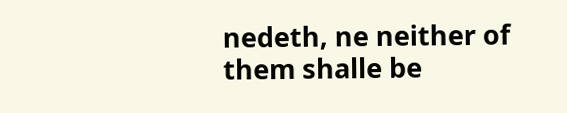nedeth, ne neither of them shalle be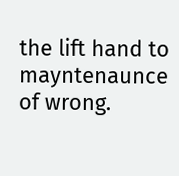the lift hand to mayntenaunce of wrong.